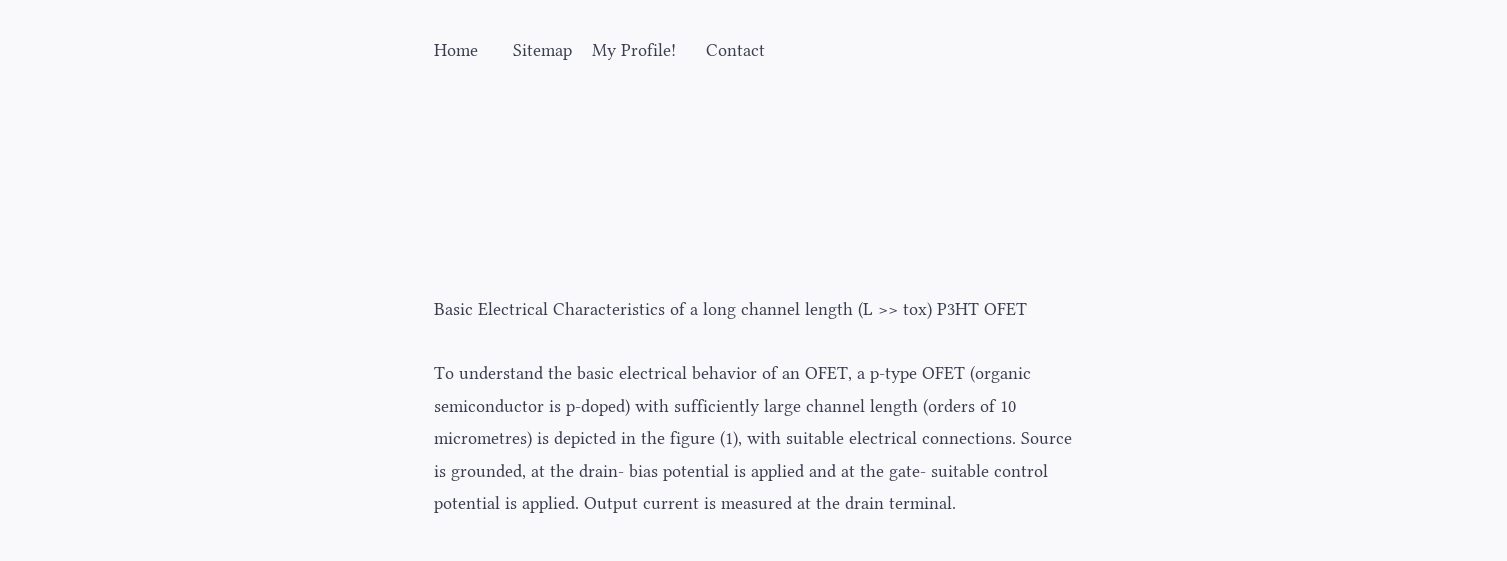Home       Sitemap    My Profile!      Contact







Basic Electrical Characteristics of a long channel length (L >> tox) P3HT OFET

To understand the basic electrical behavior of an OFET, a p-type OFET (organic semiconductor is p-doped) with sufficiently large channel length (orders of 10 micrometres) is depicted in the figure (1), with suitable electrical connections. Source is grounded, at the drain- bias potential is applied and at the gate- suitable control potential is applied. Output current is measured at the drain terminal.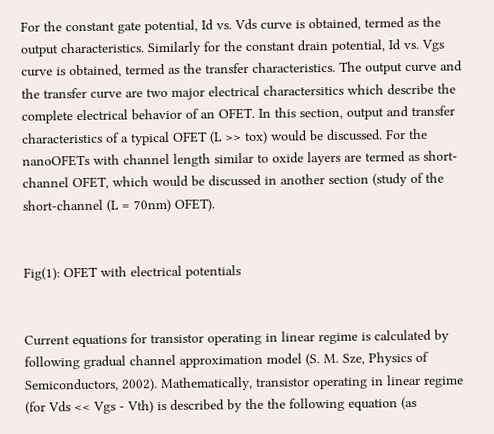For the constant gate potential, Id vs. Vds curve is obtained, termed as the output characteristics. Similarly for the constant drain potential, Id vs. Vgs curve is obtained, termed as the transfer characteristics. The output curve and the transfer curve are two major electrical charactersitics which describe the complete electrical behavior of an OFET. In this section, output and transfer characteristics of a typical OFET (L >> tox) would be discussed. For the nanoOFETs with channel length similar to oxide layers are termed as short-channel OFET, which would be discussed in another section (study of the short-channel (L = 70nm) OFET).


Fig(1): OFET with electrical potentials


Current equations for transistor operating in linear regime is calculated by following gradual channel approximation model (S. M. Sze, Physics of Semiconductors, 2002). Mathematically, transistor operating in linear regime (for Vds << Vgs - Vth) is described by the the following equation (as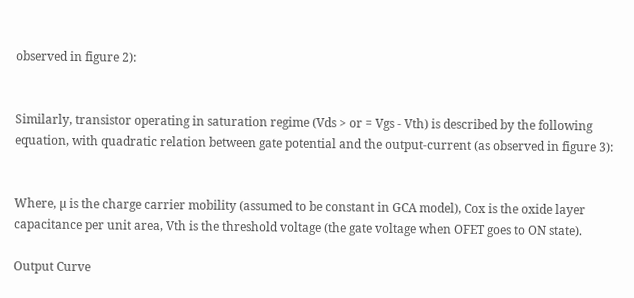observed in figure 2):


Similarly, transistor operating in saturation regime (Vds > or = Vgs - Vth) is described by the following equation, with quadratic relation between gate potential and the output-current (as observed in figure 3):


Where, µ is the charge carrier mobility (assumed to be constant in GCA model), Cox is the oxide layer capacitance per unit area, Vth is the threshold voltage (the gate voltage when OFET goes to ON state).

Output Curve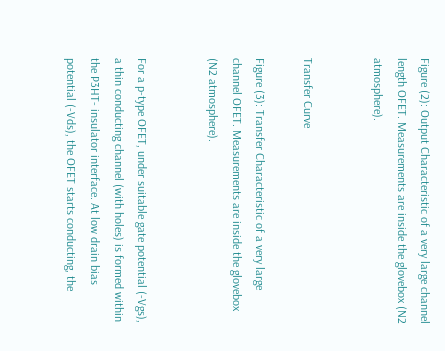Figure (2): Output Characteristic of a very large channel length OFET. Measurements are inside the glovebox (N2 atmosphere).


Transfer Curve

Figure (3): Transfer Characteristic of a very large channel OFET. Measurements are inside the glovebox (N2 atmosphere).


For a p-type OFET, under suitable gate potential (-Vgs), a thin conducting channel (with holes) is formed within the P3HT- insulator interface. At low drain bias potential (-Vds), the OFET starts conducting, the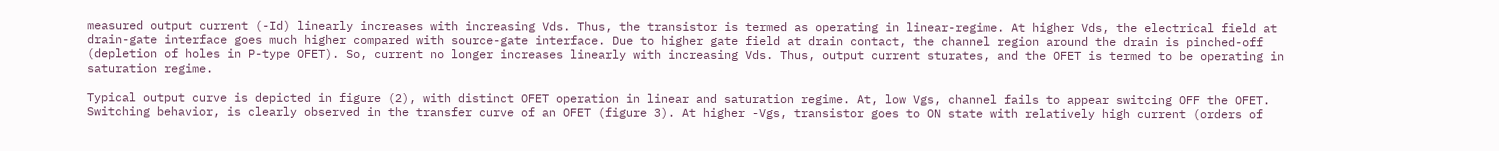measured output current (-Id) linearly increases with increasing Vds. Thus, the transistor is termed as operating in linear-regime. At higher Vds, the electrical field at drain-gate interface goes much higher compared with source-gate interface. Due to higher gate field at drain contact, the channel region around the drain is pinched-off (depletion of holes in P-type OFET). So, current no longer increases linearly with increasing Vds. Thus, output current sturates, and the OFET is termed to be operating in saturation regime.

Typical output curve is depicted in figure (2), with distinct OFET operation in linear and saturation regime. At, low Vgs, channel fails to appear switcing OFF the OFET. Switching behavior, is clearly observed in the transfer curve of an OFET (figure 3). At higher -Vgs, transistor goes to ON state with relatively high current (orders of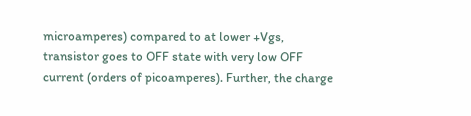microamperes) compared to at lower +Vgs, transistor goes to OFF state with very low OFF current (orders of picoamperes). Further, the charge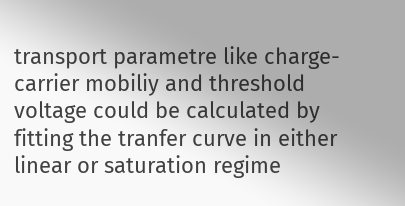transport parametre like charge-carrier mobiliy and threshold voltage could be calculated by fitting the tranfer curve in either linear or saturation regime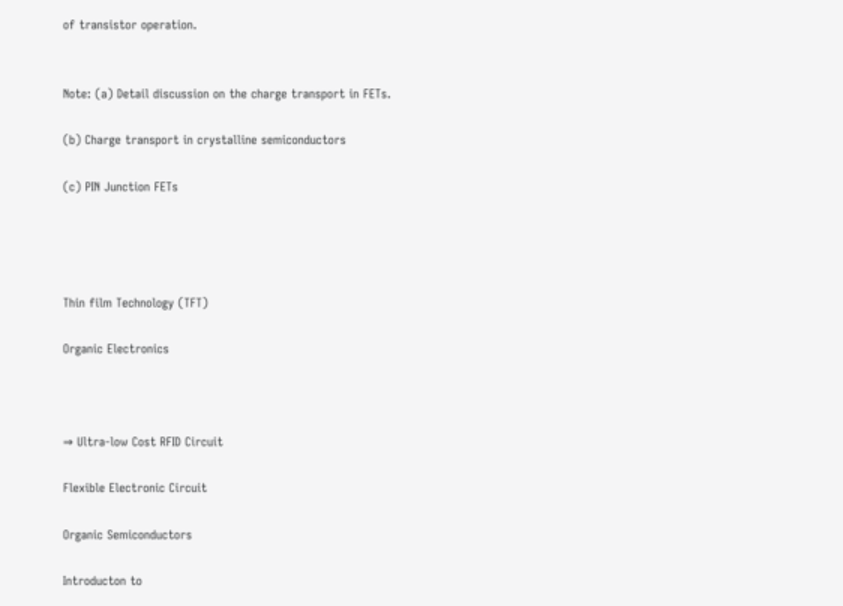of transistor operation.


Note: (a) Detail discussion on the charge transport in FETs.

(b) Charge transport in crystalline semiconductors

(c) PIN Junction FETs




Thin film Technology (TFT)

Organic Electronics



⇒ Ultra-low Cost RFID Circuit

Flexible Electronic Circuit

Organic Semiconductors

Introducton to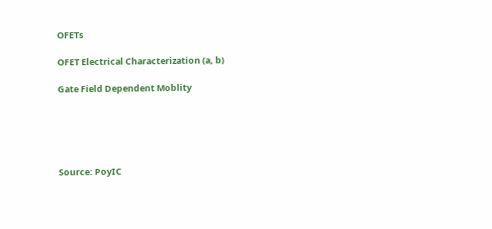OFETs

OFET Electrical Characterization (a, b)

Gate Field Dependent Moblity





Source: PoyIC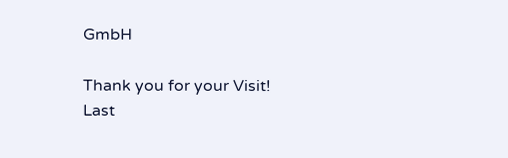GmbH

Thank you for your Visit!
Last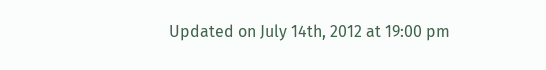Updated on July 14th, 2012 at 19:00 pm